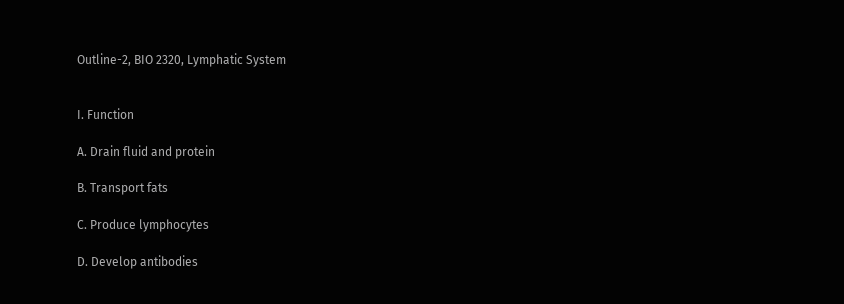Outline-2, BIO 2320, Lymphatic System


I. Function

A. Drain fluid and protein

B. Transport fats

C. Produce lymphocytes

D. Develop antibodies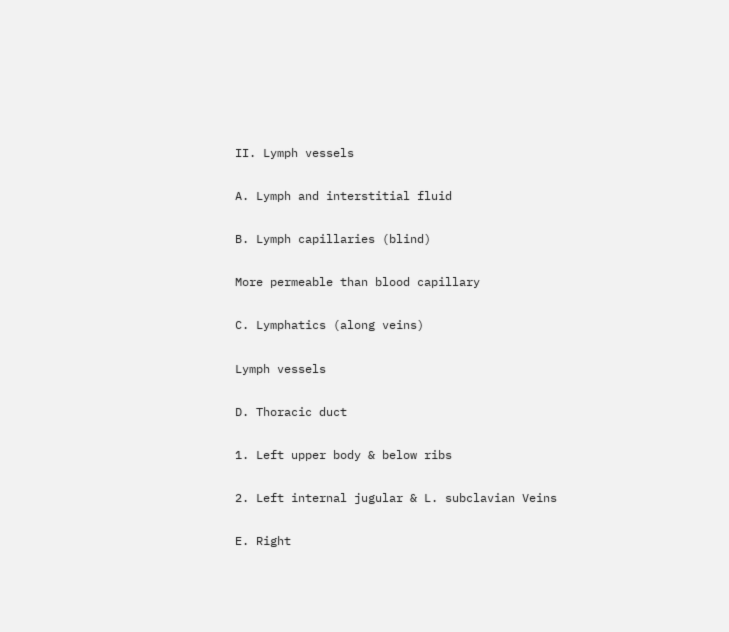II. Lymph vessels

A. Lymph and interstitial fluid

B. Lymph capillaries (blind)

More permeable than blood capillary

C. Lymphatics (along veins)

Lymph vessels

D. Thoracic duct

1. Left upper body & below ribs

2. Left internal jugular & L. subclavian Veins

E. Right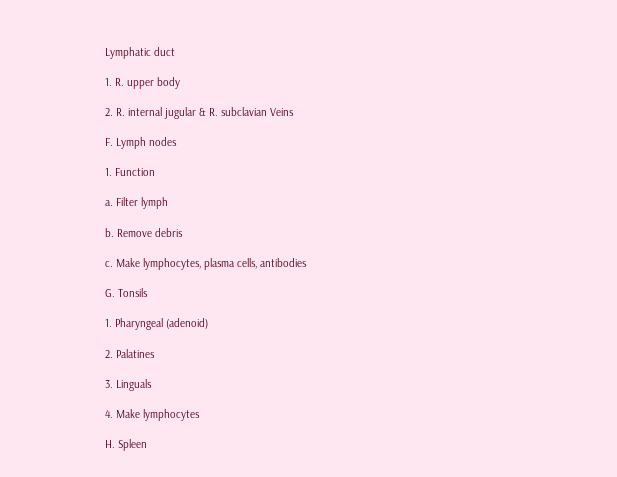Lymphatic duct

1. R. upper body

2. R. internal jugular & R. subclavian Veins

F. Lymph nodes

1. Function

a. Filter lymph

b. Remove debris

c. Make lymphocytes, plasma cells, antibodies

G. Tonsils

1. Pharyngeal (adenoid)

2. Palatines

3. Linguals

4. Make lymphocytes

H. Spleen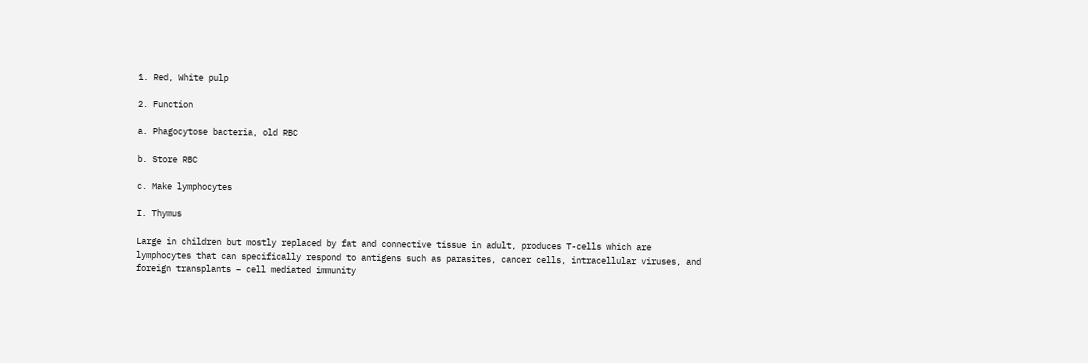1. Red, White pulp

2. Function

a. Phagocytose bacteria, old RBC

b. Store RBC

c. Make lymphocytes

I. Thymus

Large in children but mostly replaced by fat and connective tissue in adult, produces T-cells which are lymphocytes that can specifically respond to antigens such as parasites, cancer cells, intracellular viruses, and foreign transplants – cell mediated immunity